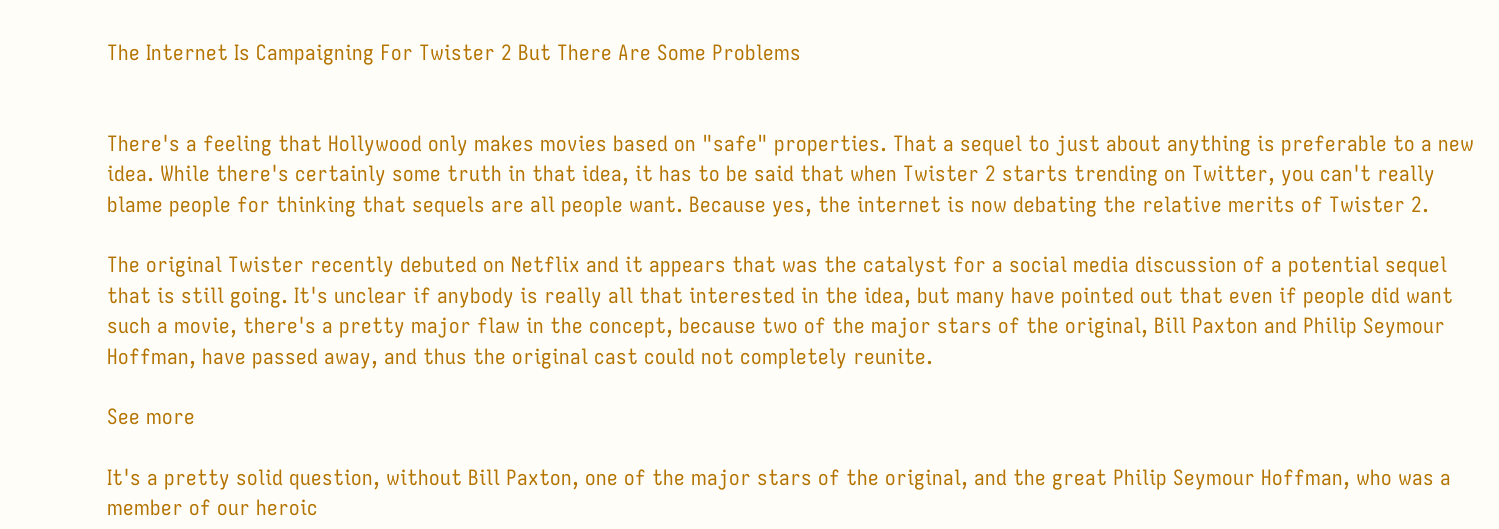The Internet Is Campaigning For Twister 2 But There Are Some Problems


There's a feeling that Hollywood only makes movies based on "safe" properties. That a sequel to just about anything is preferable to a new idea. While there's certainly some truth in that idea, it has to be said that when Twister 2 starts trending on Twitter, you can't really blame people for thinking that sequels are all people want. Because yes, the internet is now debating the relative merits of Twister 2.

The original Twister recently debuted on Netflix and it appears that was the catalyst for a social media discussion of a potential sequel that is still going. It's unclear if anybody is really all that interested in the idea, but many have pointed out that even if people did want such a movie, there's a pretty major flaw in the concept, because two of the major stars of the original, Bill Paxton and Philip Seymour Hoffman, have passed away, and thus the original cast could not completely reunite.

See more

It's a pretty solid question, without Bill Paxton, one of the major stars of the original, and the great Philip Seymour Hoffman, who was a member of our heroic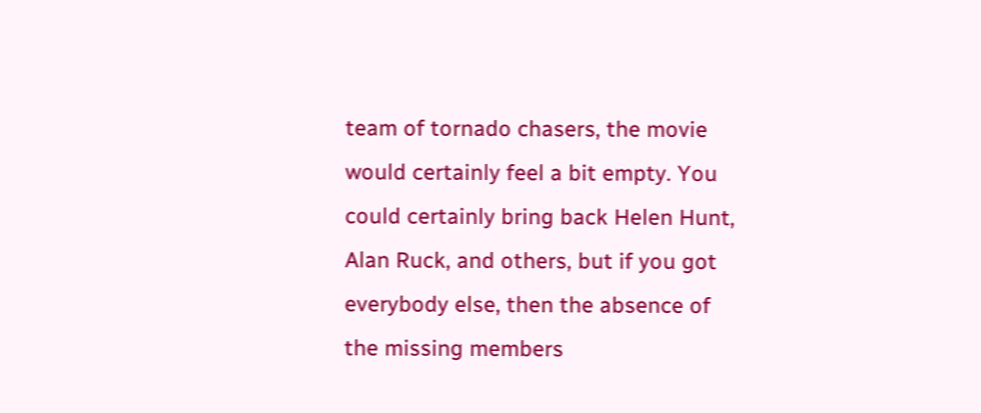team of tornado chasers, the movie would certainly feel a bit empty. You could certainly bring back Helen Hunt, Alan Ruck, and others, but if you got everybody else, then the absence of the missing members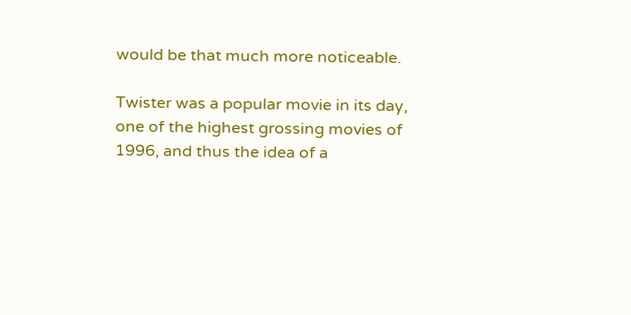would be that much more noticeable.

Twister was a popular movie in its day, one of the highest grossing movies of 1996, and thus the idea of a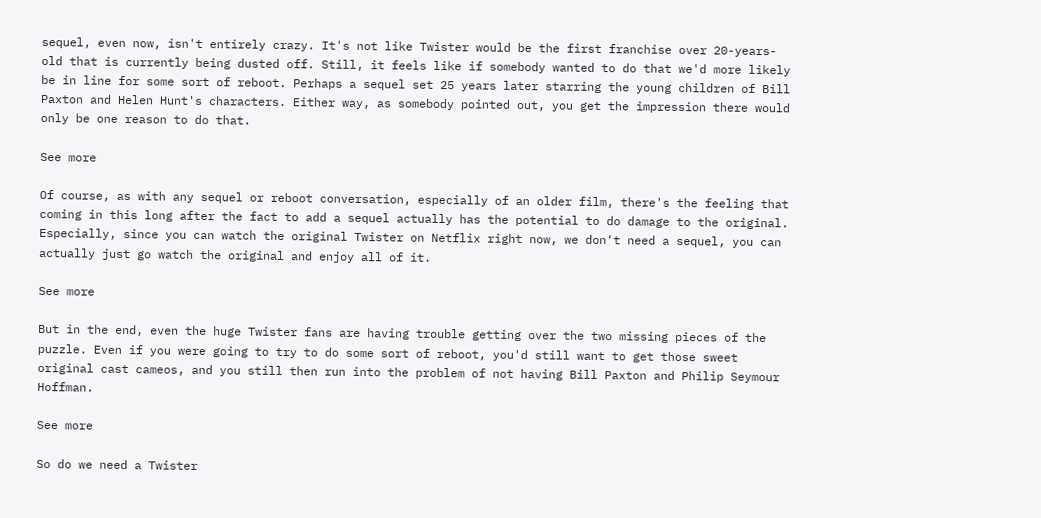sequel, even now, isn't entirely crazy. It's not like Twister would be the first franchise over 20-years-old that is currently being dusted off. Still, it feels like if somebody wanted to do that we'd more likely be in line for some sort of reboot. Perhaps a sequel set 25 years later starring the young children of Bill Paxton and Helen Hunt's characters. Either way, as somebody pointed out, you get the impression there would only be one reason to do that.

See more

Of course, as with any sequel or reboot conversation, especially of an older film, there's the feeling that coming in this long after the fact to add a sequel actually has the potential to do damage to the original. Especially, since you can watch the original Twister on Netflix right now, we don't need a sequel, you can actually just go watch the original and enjoy all of it.

See more

But in the end, even the huge Twister fans are having trouble getting over the two missing pieces of the puzzle. Even if you were going to try to do some sort of reboot, you'd still want to get those sweet original cast cameos, and you still then run into the problem of not having Bill Paxton and Philip Seymour Hoffman.

See more

So do we need a Twister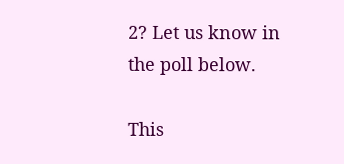2? Let us know in the poll below.

This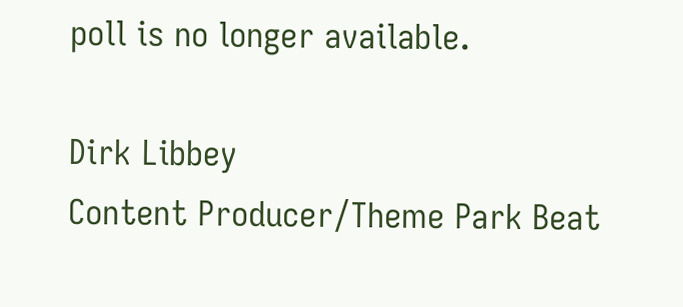poll is no longer available.

Dirk Libbey
Content Producer/Theme Park Beat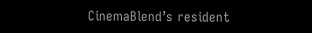CinemaBlend’s resident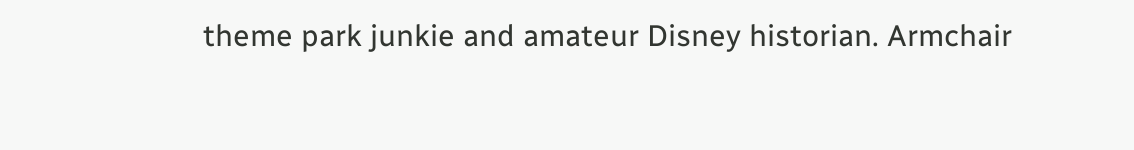theme park junkie and amateur Disney historian. Armchair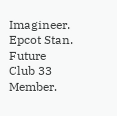Imagineer. Epcot Stan. Future Club 33 Member.